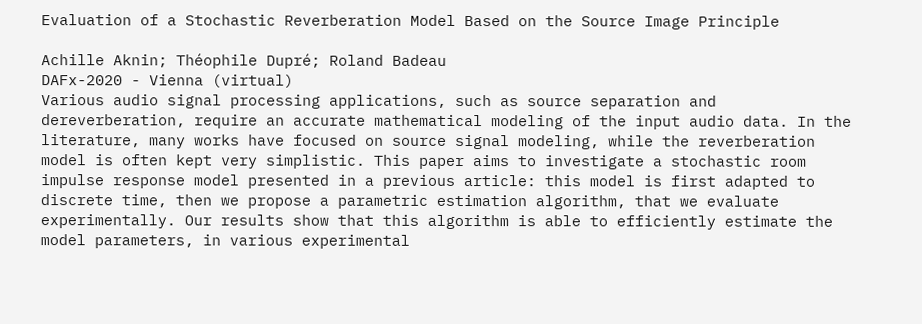Evaluation of a Stochastic Reverberation Model Based on the Source Image Principle

Achille Aknin; Théophile Dupré; Roland Badeau
DAFx-2020 - Vienna (virtual)
Various audio signal processing applications, such as source separation and dereverberation, require an accurate mathematical modeling of the input audio data. In the literature, many works have focused on source signal modeling, while the reverberation model is often kept very simplistic. This paper aims to investigate a stochastic room impulse response model presented in a previous article: this model is first adapted to discrete time, then we propose a parametric estimation algorithm, that we evaluate experimentally. Our results show that this algorithm is able to efficiently estimate the model parameters, in various experimental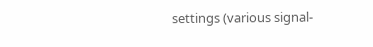settings (various signal-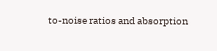to-noise ratios and absorption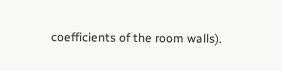coefficients of the room walls).